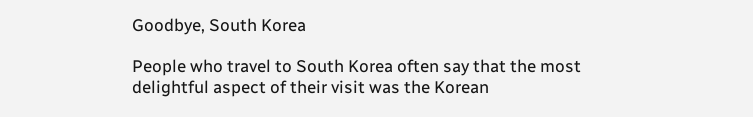Goodbye, South Korea

People who travel to South Korea often say that the most delightful aspect of their visit was the Korean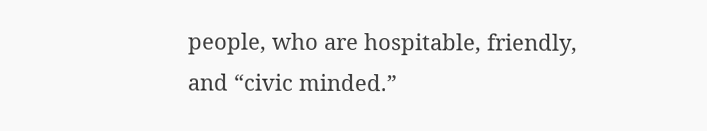people, who are hospitable, friendly, and “civic minded.”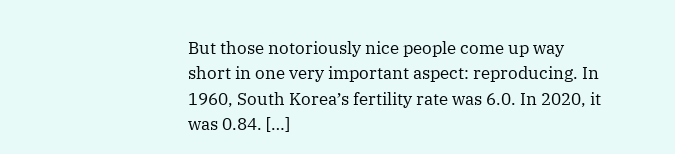But those notoriously nice people come up way short in one very important aspect: reproducing. In 1960, South Korea’s fertility rate was 6.0. In 2020, it was 0.84. […]